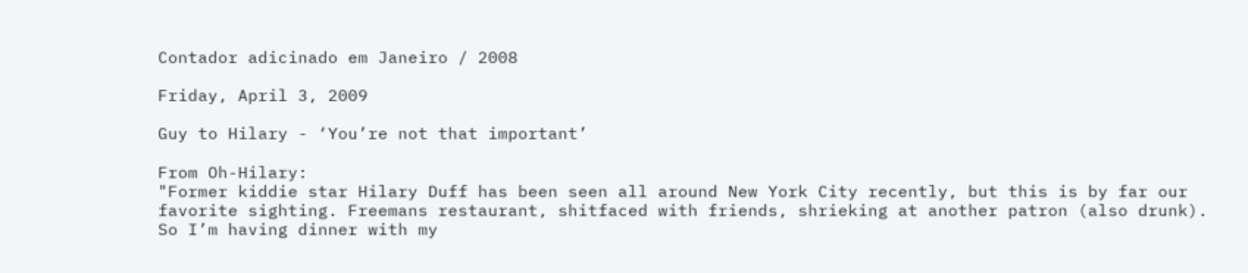Contador adicinado em Janeiro / 2008

Friday, April 3, 2009

Guy to Hilary - ‘You’re not that important’

From Oh-Hilary:
"Former kiddie star Hilary Duff has been seen all around New York City recently, but this is by far our favorite sighting. Freemans restaurant, shitfaced with friends, shrieking at another patron (also drunk).
So I’m having dinner with my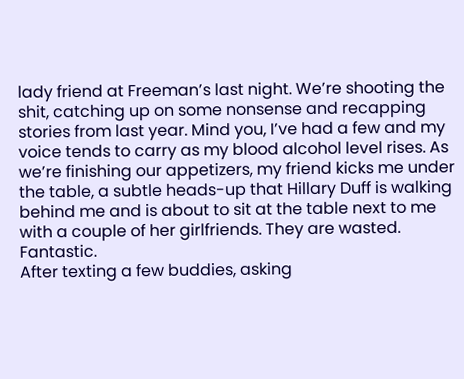lady friend at Freeman’s last night. We’re shooting the shit, catching up on some nonsense and recapping stories from last year. Mind you, I’ve had a few and my voice tends to carry as my blood alcohol level rises. As we’re finishing our appetizers, my friend kicks me under the table, a subtle heads-up that Hillary Duff is walking behind me and is about to sit at the table next to me with a couple of her girlfriends. They are wasted. Fantastic.
After texting a few buddies, asking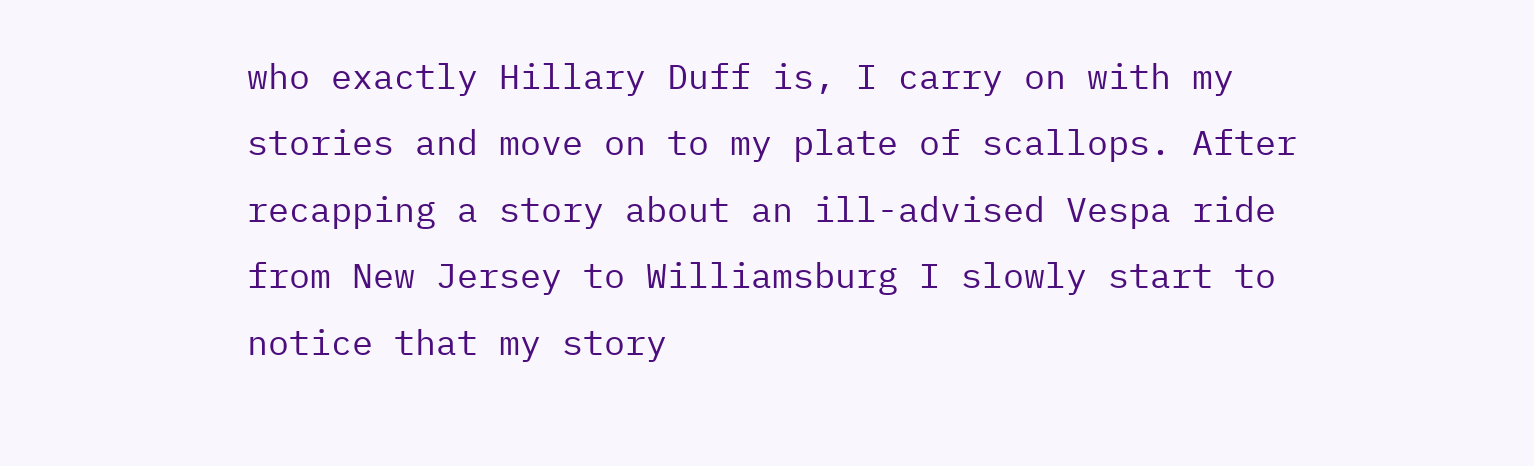who exactly Hillary Duff is, I carry on with my stories and move on to my plate of scallops. After recapping a story about an ill-advised Vespa ride from New Jersey to Williamsburg I slowly start to notice that my story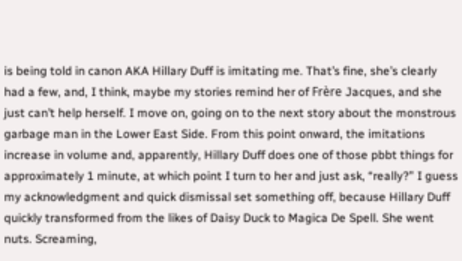is being told in canon AKA Hillary Duff is imitating me. That’s fine, she’s clearly had a few, and, I think, maybe my stories remind her of Frère Jacques, and she just can’t help herself. I move on, going on to the next story about the monstrous garbage man in the Lower East Side. From this point onward, the imitations increase in volume and, apparently, Hillary Duff does one of those pbbt things for approximately 1 minute, at which point I turn to her and just ask, “really?” I guess my acknowledgment and quick dismissal set something off, because Hillary Duff quickly transformed from the likes of Daisy Duck to Magica De Spell. She went nuts. Screaming,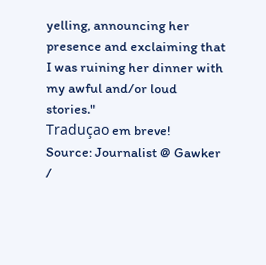yelling, announcing her presence and exclaiming that I was ruining her dinner with my awful and/or loud stories."
Traduçao em breve!
Source: Journalist @ Gawker /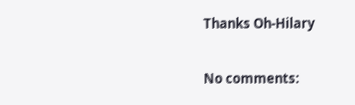Thanks Oh-Hilary

No comments: